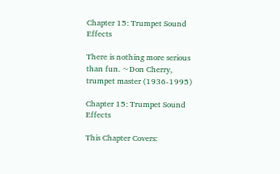Chapter 15: Trumpet Sound Effects

There is nothing more serious than fun. ~Don Cherry, trumpet master (1936-1995)

Chapter 15: Trumpet Sound Effects

This Chapter Covers: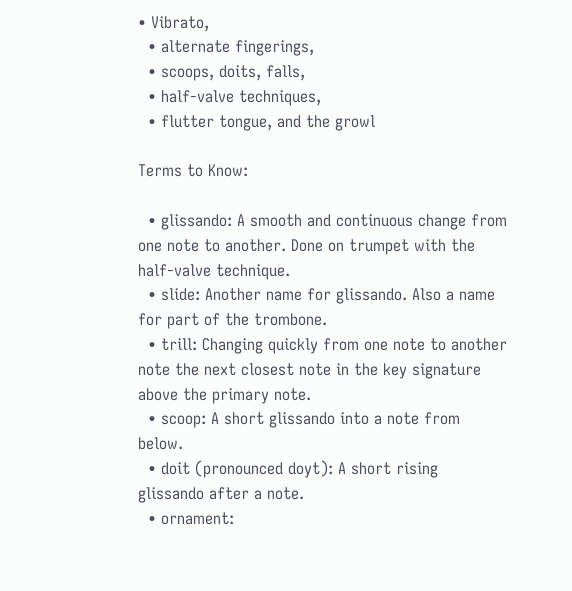• Vibrato,
  • alternate fingerings,
  • scoops, doits, falls,
  • half-valve techniques,
  • flutter tongue, and the growl

Terms to Know:

  • glissando: A smooth and continuous change from one note to another. Done on trumpet with the half-valve technique.
  • slide: Another name for glissando. Also a name for part of the trombone.
  • trill: Changing quickly from one note to another note the next closest note in the key signature above the primary note.
  • scoop: A short glissando into a note from below.
  • doit (pronounced doyt): A short rising glissando after a note.
  • ornament: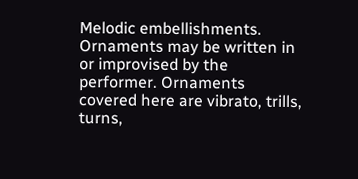Melodic embellishments. Ornaments may be written in or improvised by the performer. Ornaments covered here are vibrato, trills, turns,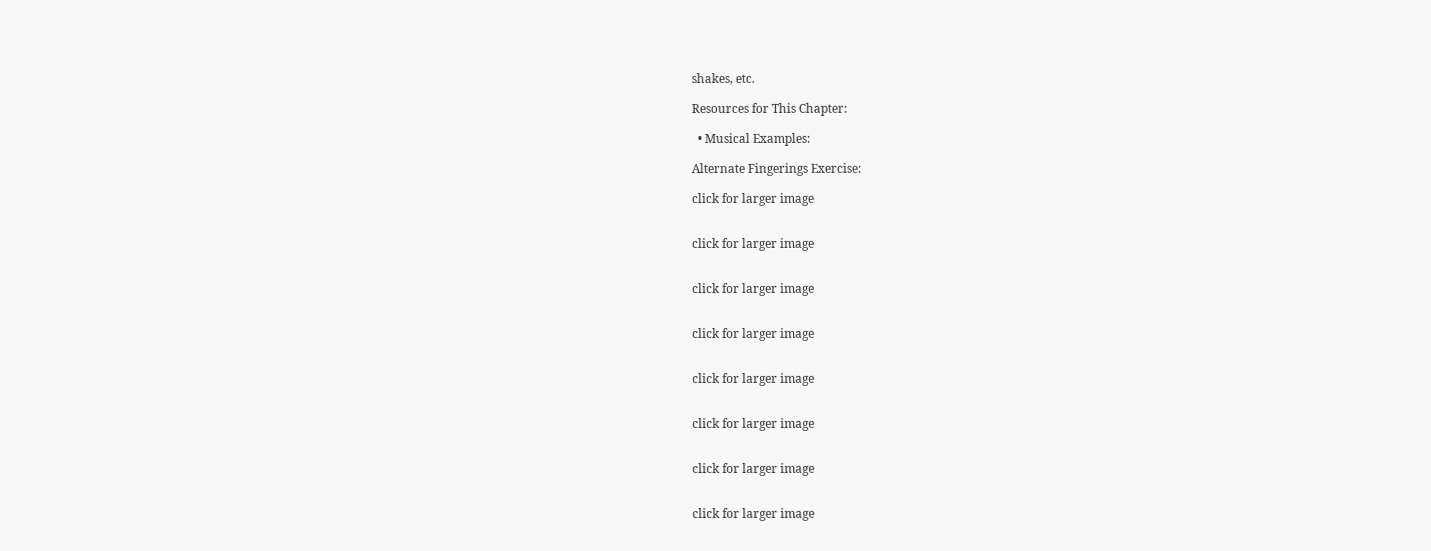shakes, etc.

Resources for This Chapter:

  • Musical Examples:

Alternate Fingerings Exercise:

click for larger image


click for larger image


click for larger image


click for larger image


click for larger image


click for larger image


click for larger image


click for larger image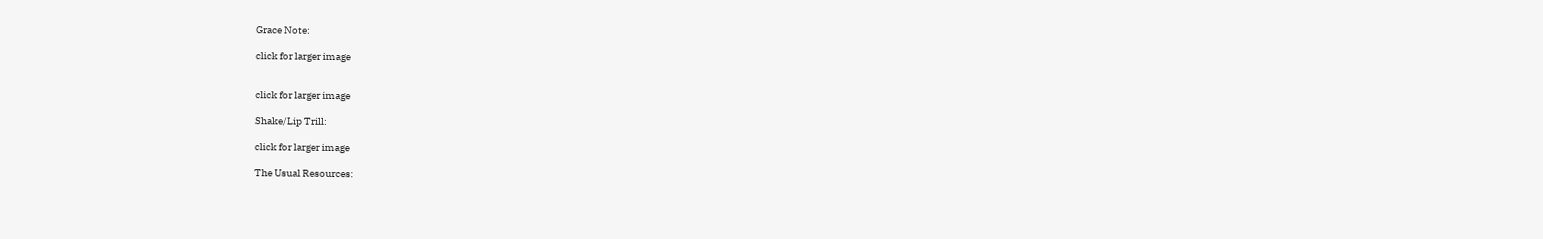Grace Note:

click for larger image


click for larger image

Shake/Lip Trill:

click for larger image

The Usual Resources: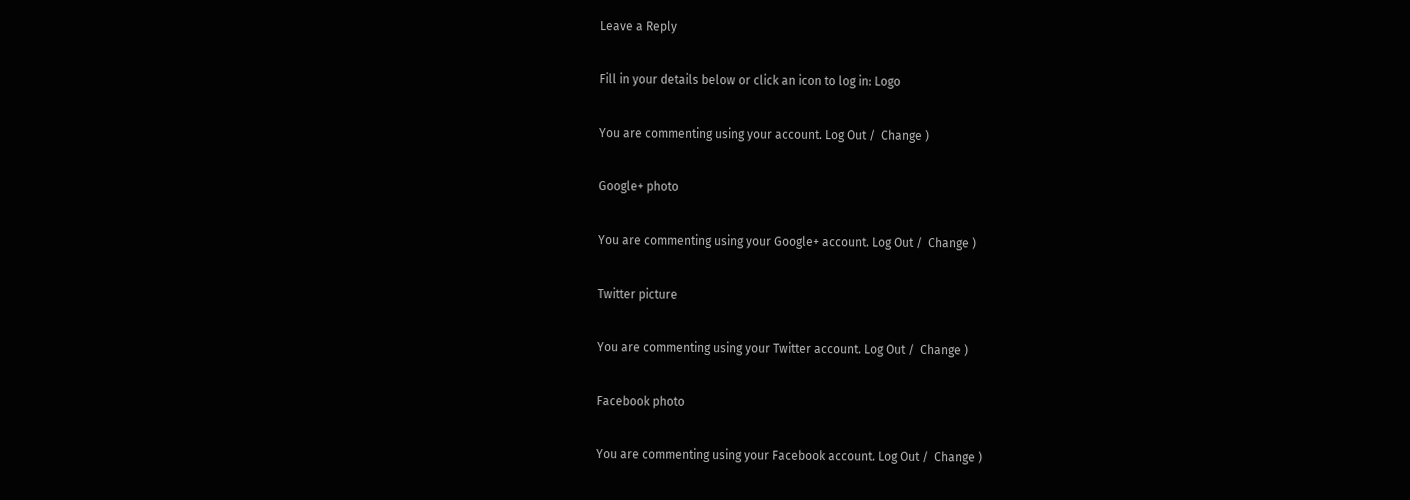Leave a Reply

Fill in your details below or click an icon to log in: Logo

You are commenting using your account. Log Out /  Change )

Google+ photo

You are commenting using your Google+ account. Log Out /  Change )

Twitter picture

You are commenting using your Twitter account. Log Out /  Change )

Facebook photo

You are commenting using your Facebook account. Log Out /  Change )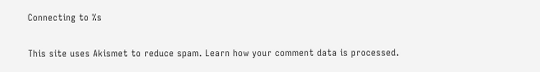Connecting to %s

This site uses Akismet to reduce spam. Learn how your comment data is processed.